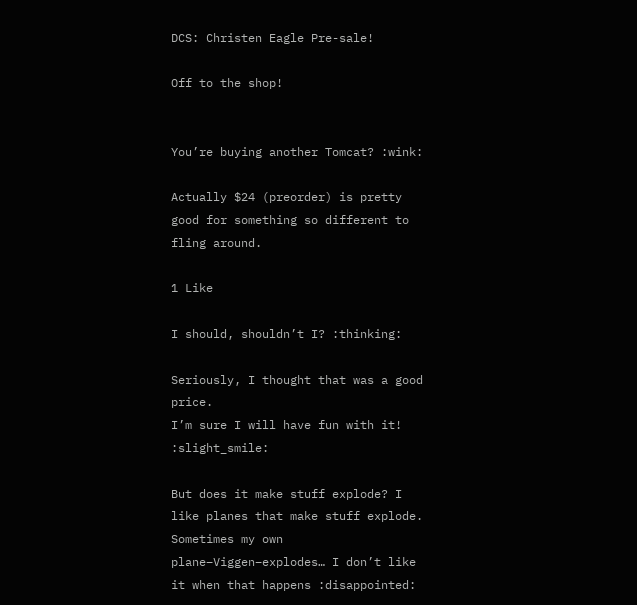DCS: Christen Eagle Pre-sale!

Off to the shop!


You’re buying another Tomcat? :wink:

Actually $24 (preorder) is pretty good for something so different to fling around.

1 Like

I should, shouldn’t I? :thinking:

Seriously, I thought that was a good price.
I’m sure I will have fun with it! :slight_smile:

But does it make stuff explode? I like planes that make stuff explode. Sometimes my own plane–Viggen–explodes… I don’t like it when that happens :disappointed: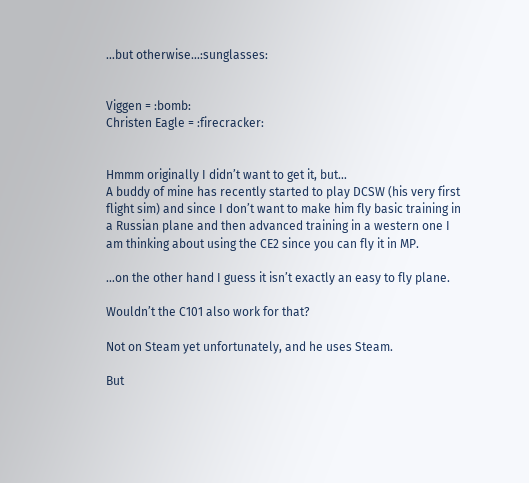…but otherwise…:sunglasses:


Viggen = :bomb:
Christen Eagle = :firecracker:


Hmmm originally I didn’t want to get it, but…
A buddy of mine has recently started to play DCSW (his very first flight sim) and since I don’t want to make him fly basic training in a Russian plane and then advanced training in a western one I am thinking about using the CE2 since you can fly it in MP.

…on the other hand I guess it isn’t exactly an easy to fly plane.

Wouldn’t the C101 also work for that?

Not on Steam yet unfortunately, and he uses Steam.

But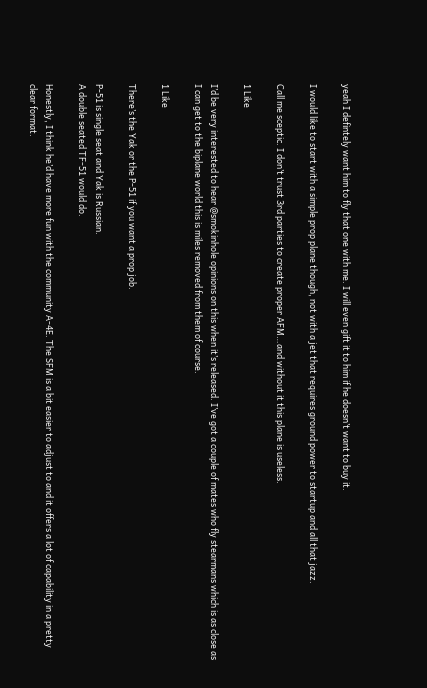yeah I defintely want him to fly that one with me. I will even gift it to him if he doesn’t want to buy it.

I would like to start with a simple prop plane though, not with a jet that requires ground power to startup and all that jazz.

Call me sceptic. I don’t trust 3rd parties to create proper AFM…and without it this plane is useless.

1 Like

I’d be very interested to hear @smokinhole opinions on this when it’s released. I’ve got a couple of mates who fly stearmans which is as close as I can get to the biplane world this is miles removed from them of course.

1 Like

There’s the Yak or the P-51 if you want a prop job.

P-51 is single seat and Yak is Russian.
A double seated TF-51 would do.

Honestly, I think he’d have more fun with the community A-4E. The SFM is a bit easier to adjust to and it offers a lot of capability in a pretty clear format.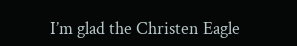I’m glad the Christen Eagle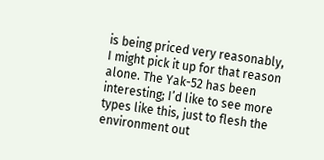is being priced very reasonably, I might pick it up for that reason alone. The Yak-52 has been interesting; I’d like to see more types like this, just to flesh the environment out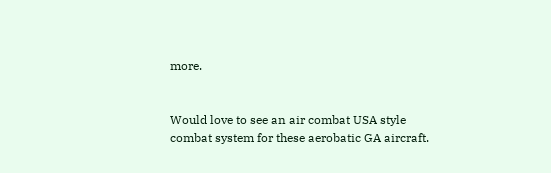more.


Would love to see an air combat USA style combat system for these aerobatic GA aircraft.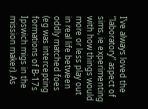I’ve always loved the “laboratory” aspect of sims, ie experimenting with how things would more or less play out in real life between oddly matched foes (eg was intercepting formations of B-17s Ipswich migs in the mission maker). As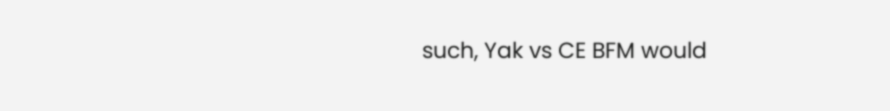such, Yak vs CE BFM would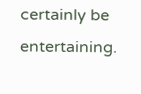certainly be entertaining.